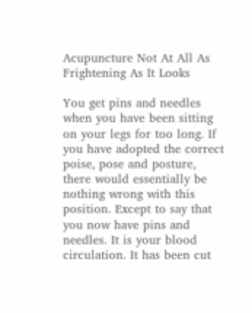Acupuncture Not At All As Frightening As It Looks

You get pins and needles when you have been sitting on your legs for too long. If you have adopted the correct poise, pose and posture, there would essentially be nothing wrong with this position. Except to say that you now have pins and needles. It is your blood circulation. It has been cut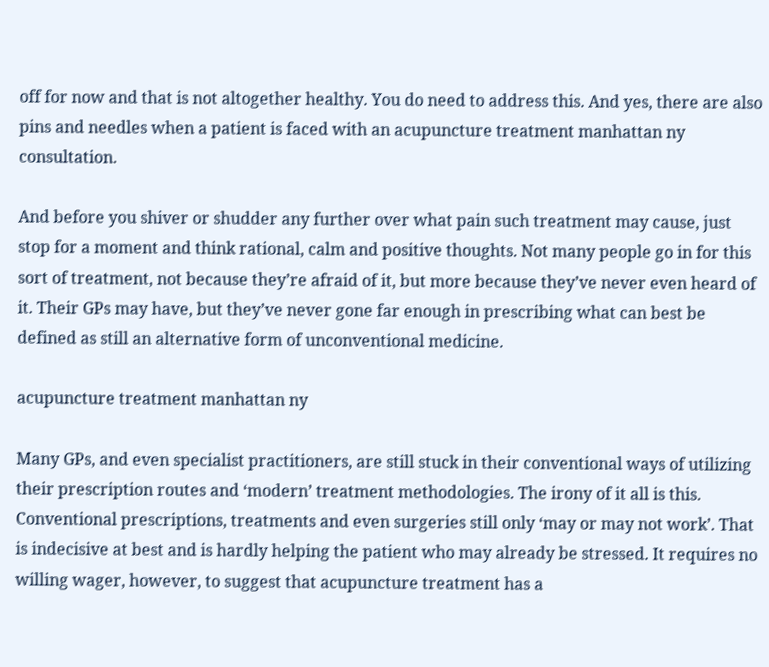off for now and that is not altogether healthy. You do need to address this. And yes, there are also pins and needles when a patient is faced with an acupuncture treatment manhattan ny consultation.

And before you shiver or shudder any further over what pain such treatment may cause, just stop for a moment and think rational, calm and positive thoughts. Not many people go in for this sort of treatment, not because they’re afraid of it, but more because they’ve never even heard of it. Their GPs may have, but they’ve never gone far enough in prescribing what can best be defined as still an alternative form of unconventional medicine.

acupuncture treatment manhattan ny

Many GPs, and even specialist practitioners, are still stuck in their conventional ways of utilizing their prescription routes and ‘modern’ treatment methodologies. The irony of it all is this. Conventional prescriptions, treatments and even surgeries still only ‘may or may not work’. That is indecisive at best and is hardly helping the patient who may already be stressed. It requires no willing wager, however, to suggest that acupuncture treatment has a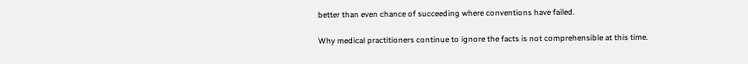better than even chance of succeeding where conventions have failed.

Why medical practitioners continue to ignore the facts is not comprehensible at this time.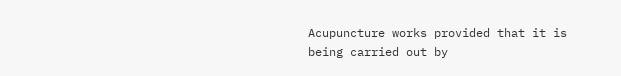Acupuncture works provided that it is being carried out by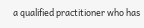a qualified practitioner who has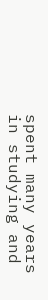spent many years in studying and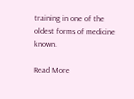training in one of the oldest forms of medicine known.

Read More